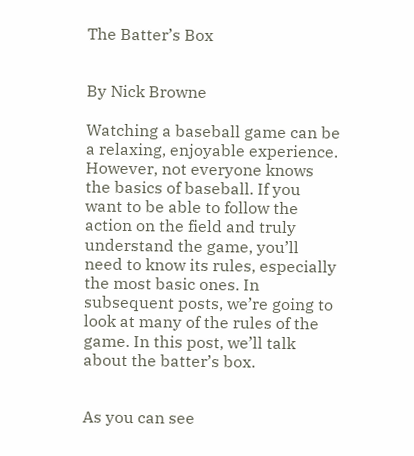The Batter’s Box


By Nick Browne

Watching a baseball game can be a relaxing, enjoyable experience. However, not everyone knows the basics of baseball. If you want to be able to follow the action on the field and truly understand the game, you’ll need to know its rules, especially the most basic ones. In subsequent posts, we’re going to look at many of the rules of the game. In this post, we’ll talk about the batter’s box.


As you can see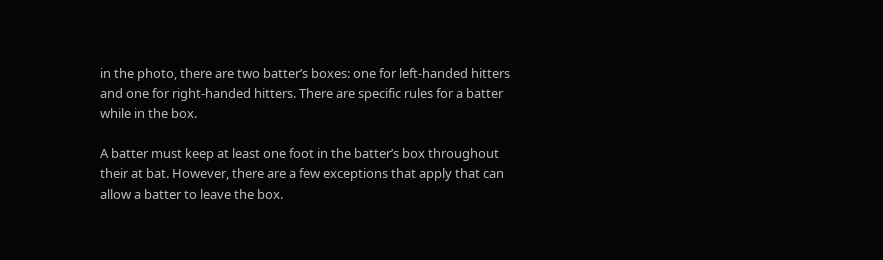in the photo, there are two batter’s boxes: one for left-handed hitters and one for right-handed hitters. There are specific rules for a batter while in the box.

A batter must keep at least one foot in the batter’s box throughout their at bat. However, there are a few exceptions that apply that can allow a batter to leave the box.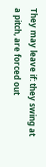They may leave if: they swing at a pitch, are forced out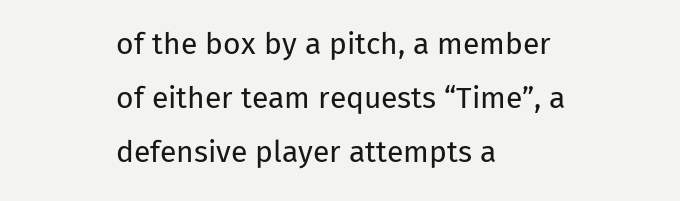of the box by a pitch, a member of either team requests “Time”, a defensive player attempts a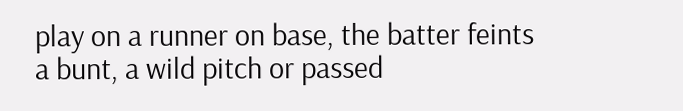play on a runner on base, the batter feints a bunt, a wild pitch or passed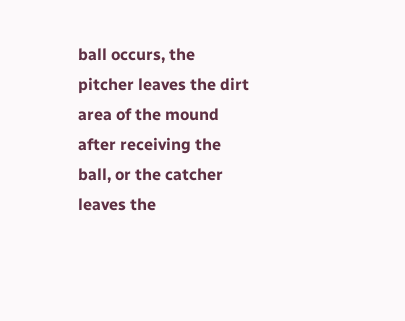ball occurs, the pitcher leaves the dirt area of the mound after receiving the ball, or the catcher leaves the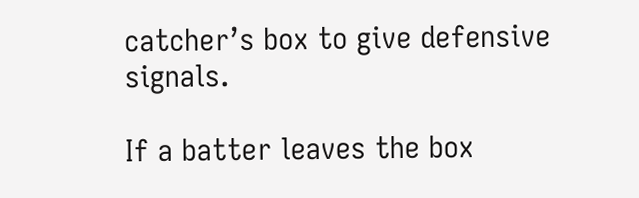catcher’s box to give defensive signals.

If a batter leaves the box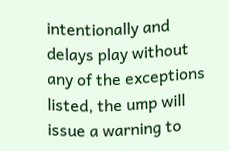intentionally and delays play without any of the exceptions listed, the ump will issue a warning to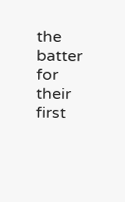the batter for their first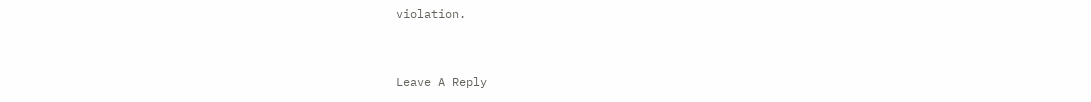violation.


Leave A Reply